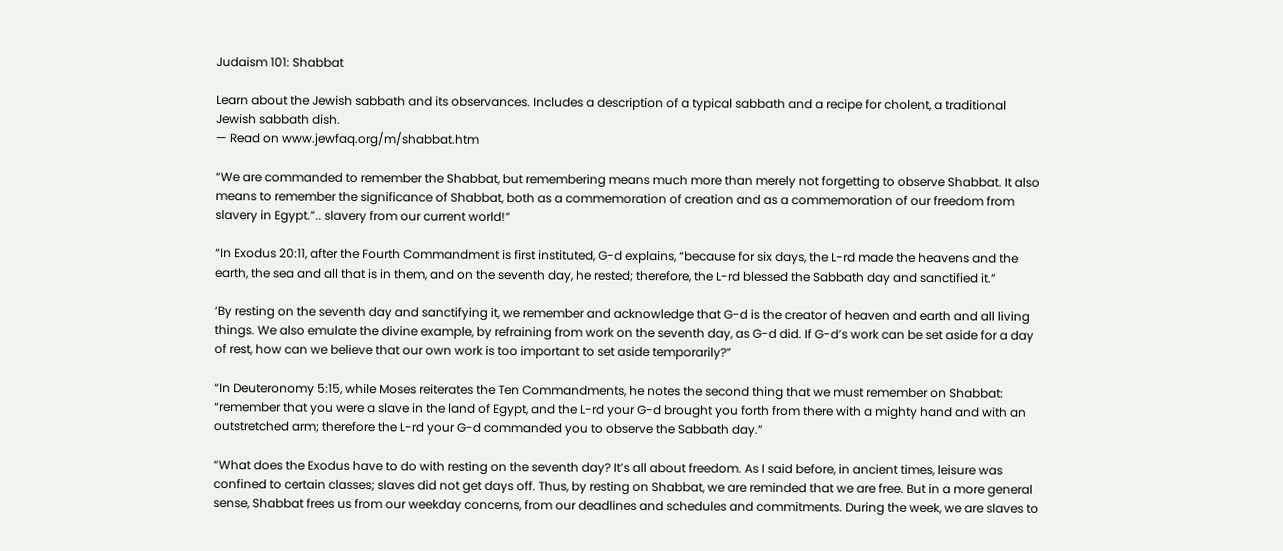Judaism 101: Shabbat

Learn about the Jewish sabbath and its observances. Includes a description of a typical sabbath and a recipe for cholent, a traditional Jewish sabbath dish.
— Read on www.jewfaq.org/m/shabbat.htm

“We are commanded to remember the Shabbat, but remembering means much more than merely not forgetting to observe Shabbat. It also means to remember the significance of Shabbat, both as a commemoration of creation and as a commemoration of our freedom from slavery in Egypt.”.. slavery from our current world!”

“In Exodus 20:11, after the Fourth Commandment is first instituted, G-d explains, “because for six days, the L-rd made the heavens and the earth, the sea and all that is in them, and on the seventh day, he rested; therefore, the L-rd blessed the Sabbath day and sanctified it.”

‘By resting on the seventh day and sanctifying it, we remember and acknowledge that G-d is the creator of heaven and earth and all living things. We also emulate the divine example, by refraining from work on the seventh day, as G-d did. If G-d’s work can be set aside for a day of rest, how can we believe that our own work is too important to set aside temporarily?”

“In Deuteronomy 5:15, while Moses reiterates the Ten Commandments, he notes the second thing that we must remember on Shabbat: “remember that you were a slave in the land of Egypt, and the L-rd your G-d brought you forth from there with a mighty hand and with an outstretched arm; therefore the L-rd your G-d commanded you to observe the Sabbath day.”

“What does the Exodus have to do with resting on the seventh day? It’s all about freedom. As I said before, in ancient times, leisure was confined to certain classes; slaves did not get days off. Thus, by resting on Shabbat, we are reminded that we are free. But in a more general sense, Shabbat frees us from our weekday concerns, from our deadlines and schedules and commitments. During the week, we are slaves to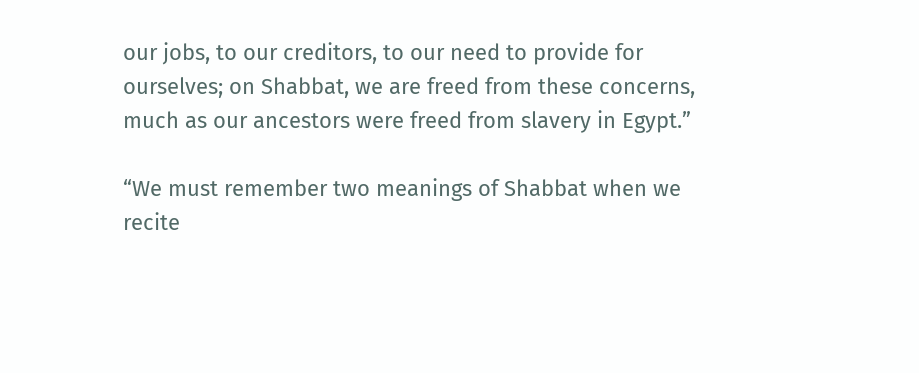our jobs, to our creditors, to our need to provide for ourselves; on Shabbat, we are freed from these concerns, much as our ancestors were freed from slavery in Egypt.”

“We must remember two meanings of Shabbat when we recite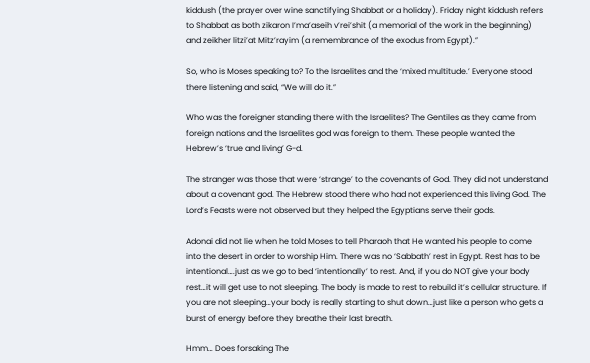kiddush (the prayer over wine sanctifying Shabbat or a holiday). Friday night kiddush refers to Shabbat as both zikaron I’ma’aseih v’rei’shit (a memorial of the work in the beginning) and zeikher litzi’at Mitz’rayim (a remembrance of the exodus from Egypt).”

So, who is Moses speaking to? To the Israelites and the ‘mixed multitude.’ Everyone stood there listening and said, “We will do it.”

Who was the foreigner standing there with the Israelites? The Gentiles as they came from foreign nations and the Israelites god was foreign to them. These people wanted the Hebrew’s ‘true and living’ G-d.

The stranger was those that were ‘strange’ to the covenants of God. They did not understand about a covenant god. The Hebrew stood there who had not experienced this living God. The Lord’s Feasts were not observed but they helped the Egyptians serve their gods.

Adonai did not lie when he told Moses to tell Pharaoh that He wanted his people to come into the desert in order to worship Him. There was no ‘Sabbath’ rest in Egypt. Rest has to be intentional….just as we go to bed ‘intentionally’ to rest. And, if you do NOT give your body rest…it will get use to not sleeping. The body is made to rest to rebuild it’s cellular structure. If you are not sleeping…your body is really starting to shut down…just like a person who gets a burst of energy before they breathe their last breath.

Hmm… Does forsaking The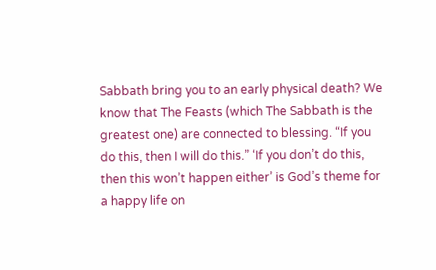Sabbath bring you to an early physical death? We know that The Feasts (which The Sabbath is the greatest one) are connected to blessing. “If you do this, then I will do this.” ‘If you don’t do this, then this won’t happen either’ is God’s theme for a happy life on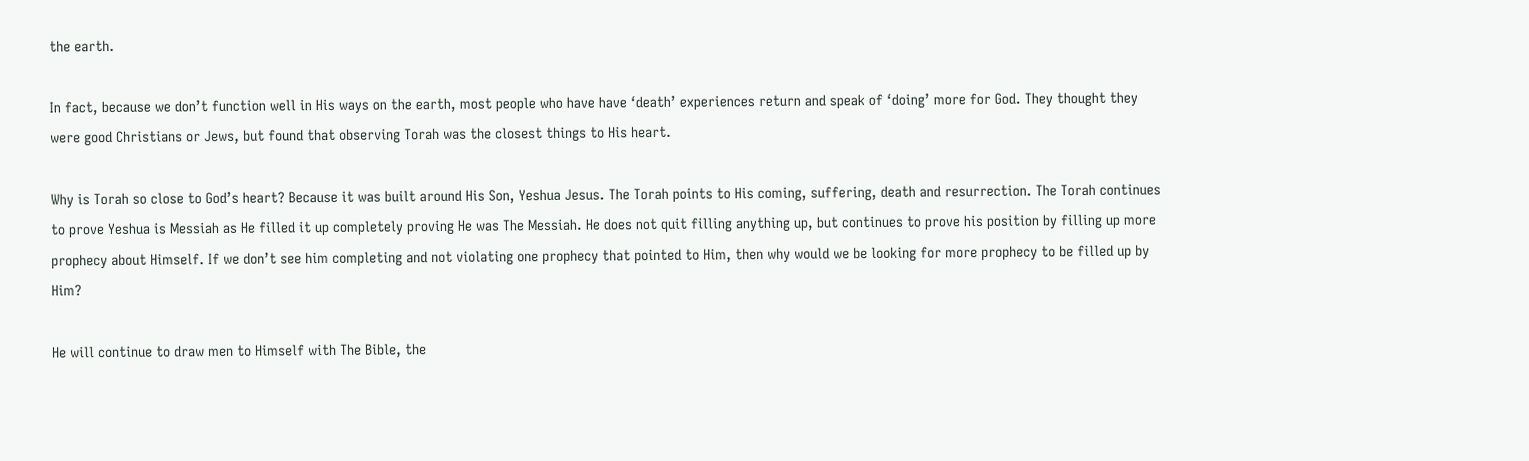the earth.

In fact, because we don’t function well in His ways on the earth, most people who have have ‘death’ experiences return and speak of ‘doing’ more for God. They thought they were good Christians or Jews, but found that observing Torah was the closest things to His heart.

Why is Torah so close to God’s heart? Because it was built around His Son, Yeshua Jesus. The Torah points to His coming, suffering, death and resurrection. The Torah continues to prove Yeshua is Messiah as He filled it up completely proving He was The Messiah. He does not quit filling anything up, but continues to prove his position by filling up more prophecy about Himself. If we don’t see him completing and not violating one prophecy that pointed to Him, then why would we be looking for more prophecy to be filled up by Him?

He will continue to draw men to Himself with The Bible, the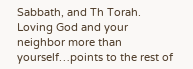Sabbath, and Th Torah. Loving God and your neighbor more than yourself…points to the rest of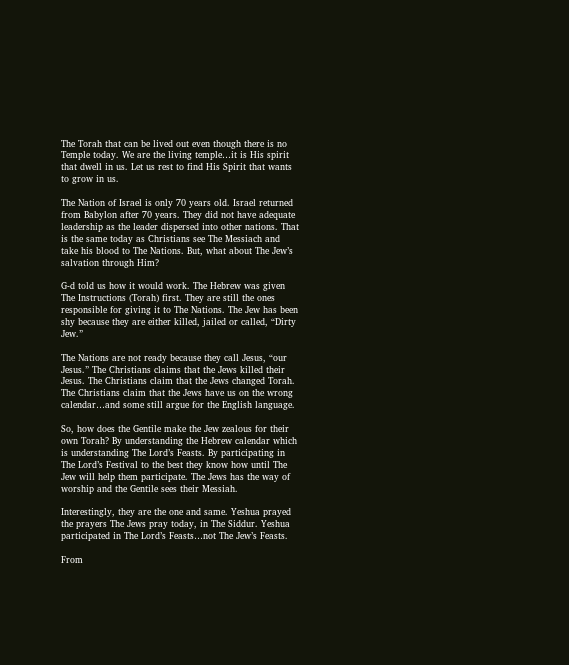The Torah that can be lived out even though there is no Temple today. We are the living temple…it is His spirit that dwell in us. Let us rest to find His Spirit that wants to grow in us.

The Nation of Israel is only 70 years old. Israel returned from Babylon after 70 years. They did not have adequate leadership as the leader dispersed into other nations. That is the same today as Christians see The Messiach and take his blood to The Nations. But, what about The Jew’s salvation through Him?

G-d told us how it would work. The Hebrew was given The Instructions (Torah) first. They are still the ones responsible for giving it to The Nations. The Jew has been shy because they are either killed, jailed or called, “Dirty Jew.”

The Nations are not ready because they call Jesus, “our Jesus.” The Christians claims that the Jews killed their Jesus. The Christians claim that the Jews changed Torah. The Christians claim that the Jews have us on the wrong calendar…and some still argue for the English language.

So, how does the Gentile make the Jew zealous for their own Torah? By understanding the Hebrew calendar which is understanding The Lord’s Feasts. By participating in The Lord’s Festival to the best they know how until The Jew will help them participate. The Jews has the way of worship and the Gentile sees their Messiah.

Interestingly, they are the one and same. Yeshua prayed the prayers The Jews pray today, in The Siddur. Yeshua participated in The Lord’s Feasts…not The Jew’s Feasts.

From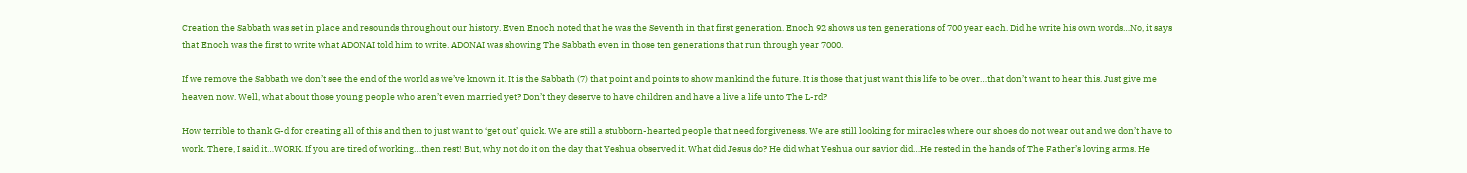Creation the Sabbath was set in place and resounds throughout our history. Even Enoch noted that he was the Seventh in that first generation. Enoch 92 shows us ten generations of 700 year each. Did he write his own words…No, it says that Enoch was the first to write what ADONAI told him to write. ADONAI was showing The Sabbath even in those ten generations that run through year 7000.

If we remove the Sabbath we don’t see the end of the world as we’ve known it. It is the Sabbath (7) that point and points to show mankind the future. It is those that just want this life to be over…that don’t want to hear this. Just give me heaven now. Well, what about those young people who aren’t even married yet? Don’t they deserve to have children and have a live a life unto The L-rd?

How terrible to thank G-d for creating all of this and then to just want to ‘get out’ quick. We are still a stubborn-hearted people that need forgiveness. We are still looking for miracles where our shoes do not wear out and we don’t have to work. There, I said it…WORK. If you are tired of working…then rest! But, why not do it on the day that Yeshua observed it. What did Jesus do? He did what Yeshua our savior did…He rested in the hands of The Father’s loving arms. He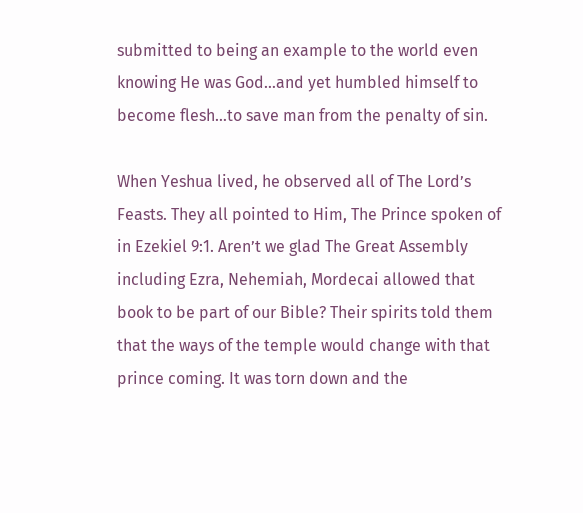submitted to being an example to the world even knowing He was God…and yet humbled himself to become flesh…to save man from the penalty of sin.

When Yeshua lived, he observed all of The Lord’s Feasts. They all pointed to Him, The Prince spoken of in Ezekiel 9:1. Aren’t we glad The Great Assembly including Ezra, Nehemiah, Mordecai allowed that book to be part of our Bible? Their spirits told them that the ways of the temple would change with that prince coming. It was torn down and the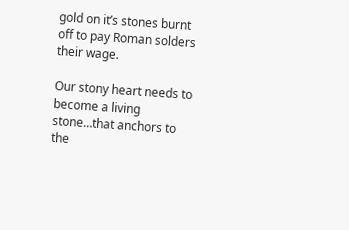gold on it’s stones burnt off to pay Roman solders their wage.

Our stony heart needs to become a living stone…that anchors to the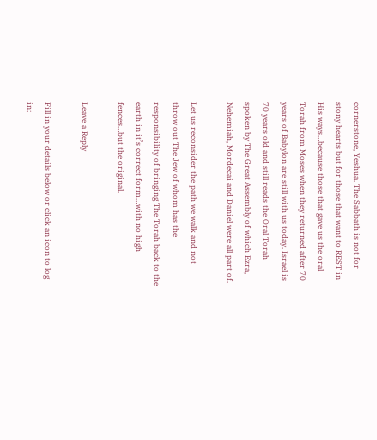cornerstone, Yeshua. The Sabbath is not for stony hearts but for those that want to REST in His ways…because those that gave us the oral Torah from Moses when they returned after 70 years of Babylon are still with us today. Israel is 70 years old and still reads the Oral Torah spoken by The Great Assembly of which Ezra, Nehemiah, Mordecai and Daniel were all part of.

Let us reconsider the path we walk and not throw out The Jew of whom has the responsibility of bringing The Torah back to the earth in it’s correct form…with no high fences…but the original.

Leave a Reply

Fill in your details below or click an icon to log in: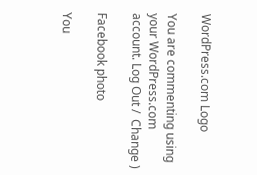WordPress.com Logo

You are commenting using your WordPress.com account. Log Out /  Change )

Facebook photo

You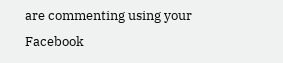are commenting using your Facebook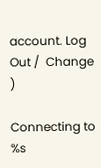account. Log Out /  Change )

Connecting to %s